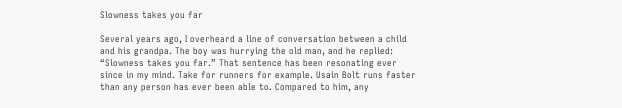Slowness takes you far

Several years ago, I overheard a line of conversation between a child and his grandpa. The boy was hurrying the old man, and he replied: “Slowness takes you far.” That sentence has been resonating ever since in my mind. Take for runners for example. Usain Bolt runs faster than any person has ever been able to. Compared to him, any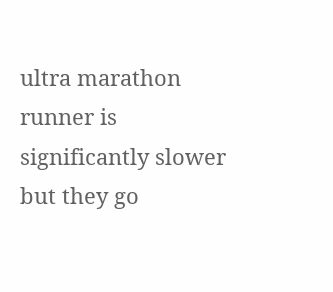ultra marathon runner is significantly slower but they go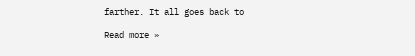farther. It all goes back to

Read more »